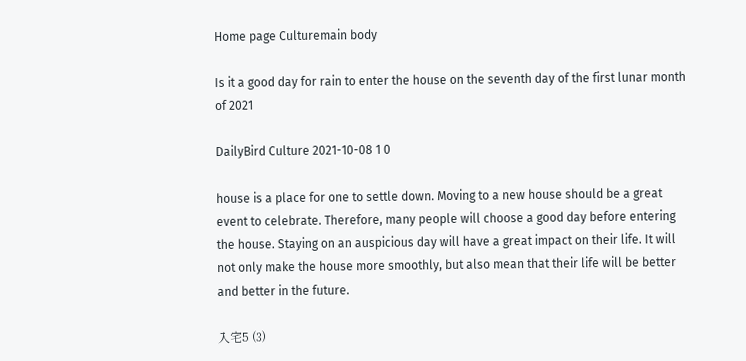Home page Culturemain body

Is it a good day for rain to enter the house on the seventh day of the first lunar month of 2021

DailyBird Culture 2021-10-08 1 0

house is a place for one to settle down. Moving to a new house should be a great event to celebrate. Therefore, many people will choose a good day before entering the house. Staying on an auspicious day will have a great impact on their life. It will not only make the house more smoothly, but also mean that their life will be better and better in the future.

入宅5 (3)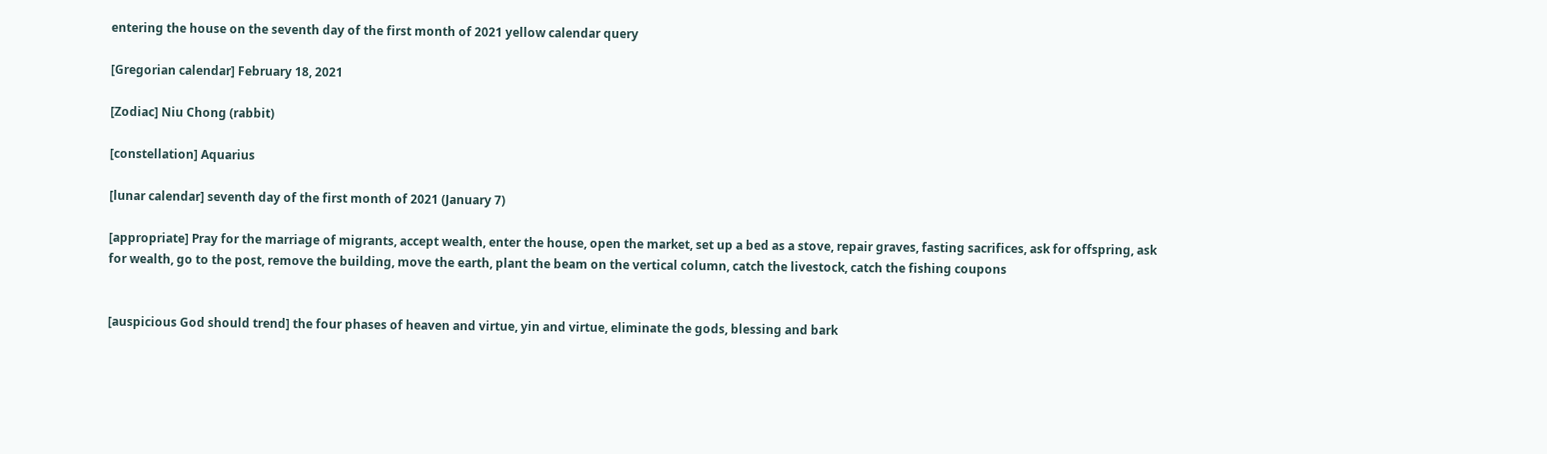entering the house on the seventh day of the first month of 2021 yellow calendar query

[Gregorian calendar] February 18, 2021

[Zodiac] Niu Chong (rabbit)

[constellation] Aquarius

[lunar calendar] seventh day of the first month of 2021 (January 7)

[appropriate] Pray for the marriage of migrants, accept wealth, enter the house, open the market, set up a bed as a stove, repair graves, fasting sacrifices, ask for offspring, ask for wealth, go to the post, remove the building, move the earth, plant the beam on the vertical column, catch the livestock, catch the fishing coupons


[auspicious God should trend] the four phases of heaven and virtue, yin and virtue, eliminate the gods, blessing and bark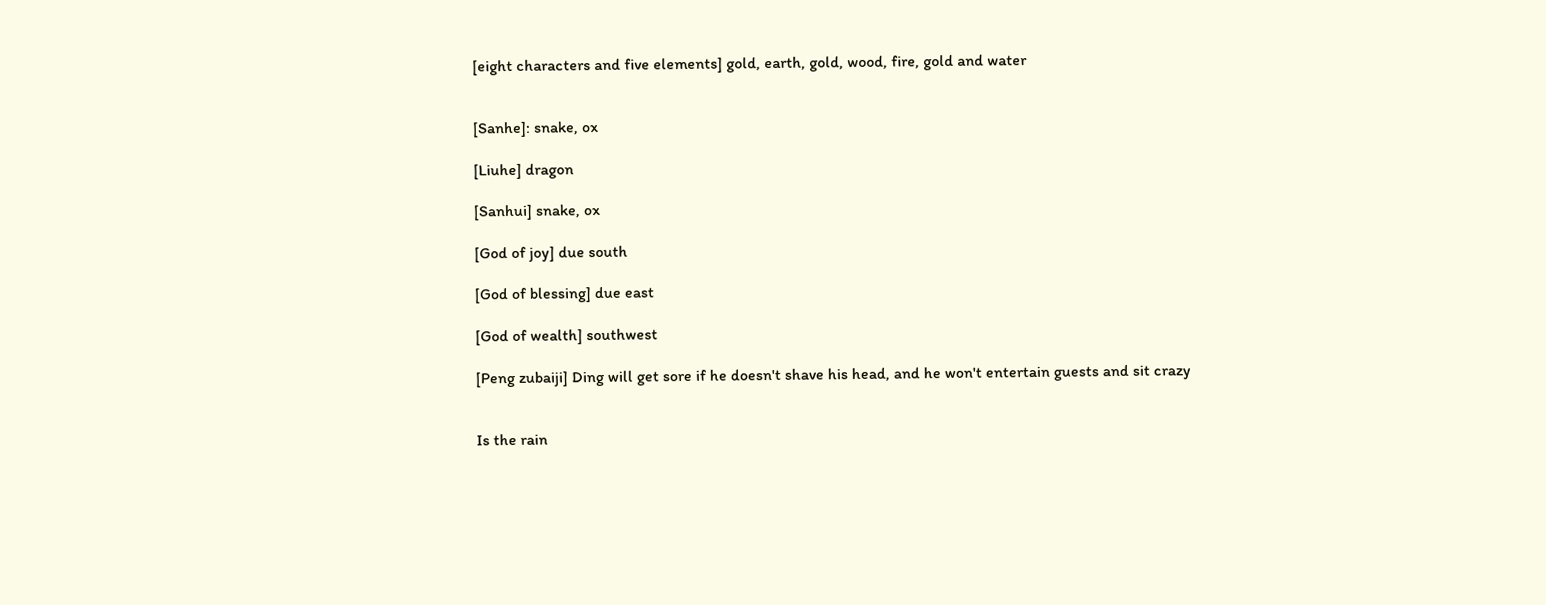[eight characters and five elements] gold, earth, gold, wood, fire, gold and water


[Sanhe]: snake, ox

[Liuhe] dragon

[Sanhui] snake, ox

[God of joy] due south

[God of blessing] due east

[God of wealth] southwest

[Peng zubaiji] Ding will get sore if he doesn't shave his head, and he won't entertain guests and sit crazy


Is the rain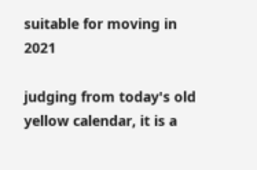suitable for moving in 2021

judging from today's old yellow calendar, it is a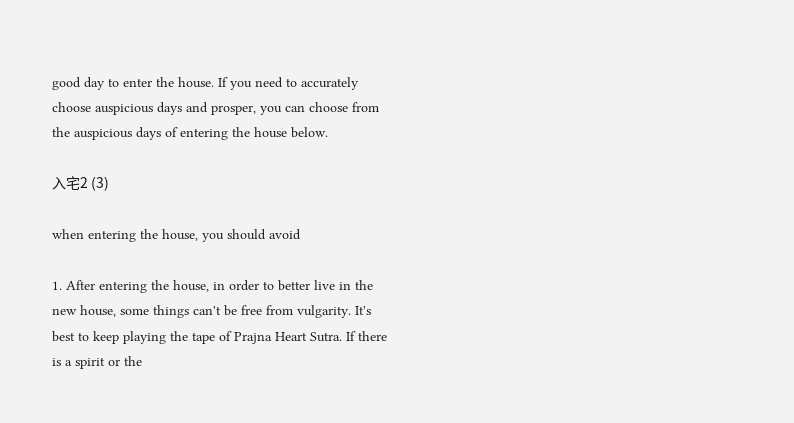good day to enter the house. If you need to accurately choose auspicious days and prosper, you can choose from the auspicious days of entering the house below.

入宅2 (3)

when entering the house, you should avoid

1. After entering the house, in order to better live in the new house, some things can't be free from vulgarity. It's best to keep playing the tape of Prajna Heart Sutra. If there is a spirit or the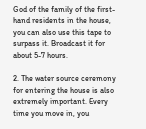God of the family of the first-hand residents in the house, you can also use this tape to surpass it. Broadcast it for about 5-7 hours.

2. The water source ceremony for entering the house is also extremely important. Every time you move in, you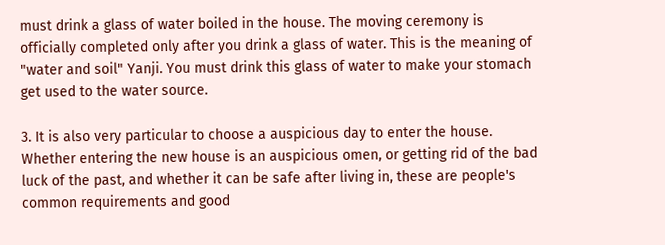must drink a glass of water boiled in the house. The moving ceremony is officially completed only after you drink a glass of water. This is the meaning of "water and soil" Yanji. You must drink this glass of water to make your stomach get used to the water source.

3. It is also very particular to choose a auspicious day to enter the house. Whether entering the new house is an auspicious omen, or getting rid of the bad luck of the past, and whether it can be safe after living in, these are people's common requirements and good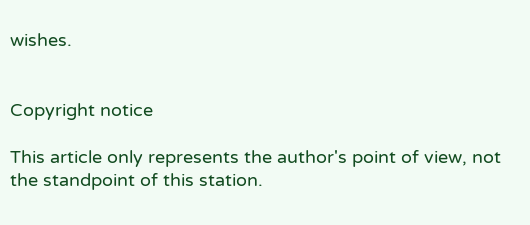wishes.


Copyright notice

This article only represents the author's point of view, not the standpoint of this station.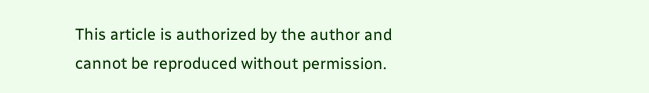This article is authorized by the author and cannot be reproduced without permission.